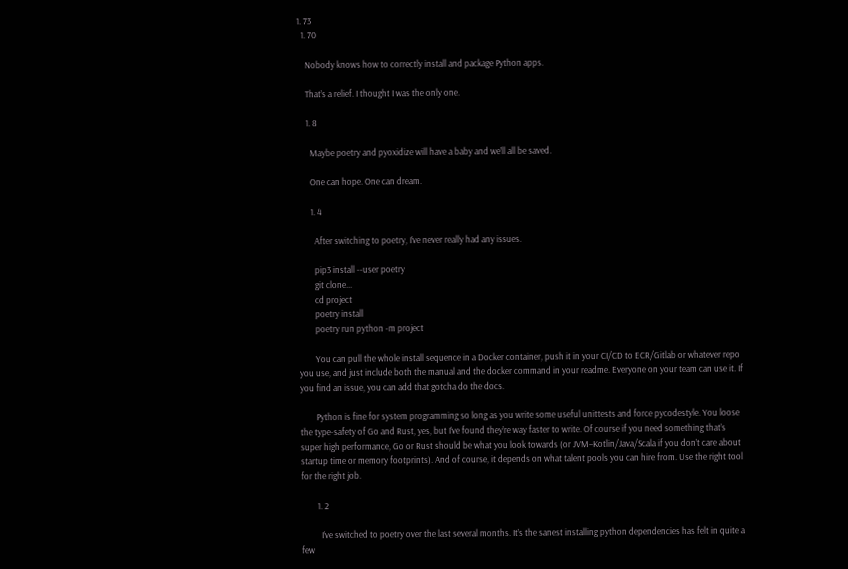1. 73
  1. 70

    Nobody knows how to correctly install and package Python apps.

    That’s a relief. I thought I was the only one.

    1. 8

      Maybe poetry and pyoxidize will have a baby and we’ll all be saved.

      One can hope. One can dream.

      1. 4

        After switching to poetry, I’ve never really had any issues.

        pip3 install --user poetry
        git clone...
        cd project
        poetry install
        poetry run python -m project

        You can pull the whole install sequence in a Docker container, push it in your CI/CD to ECR/Gitlab or whatever repo you use, and just include both the manual and the docker command in your readme. Everyone on your team can use it. If you find an issue, you can add that gotcha do the docs.

        Python is fine for system programming so long as you write some useful unittests and force pycodestyle. You loose the type-safety of Go and Rust, yes, but I’ve found they’re way faster to write. Of course if you need something that’s super high performance, Go or Rust should be what you look towards (or JVM–Kotlin/Java/Scala if you don’t care about startup time or memory footprints). And of course, it depends on what talent pools you can hire from. Use the right tool for the right job.

        1. 2

          I’ve switched to poetry over the last several months. It’s the sanest installing python dependencies has felt in quite a few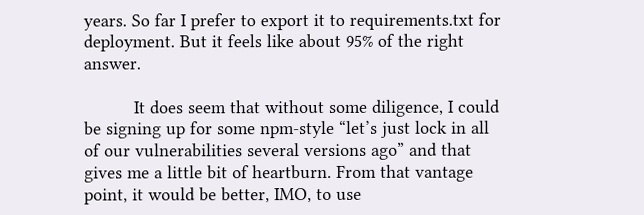years. So far I prefer to export it to requirements.txt for deployment. But it feels like about 95% of the right answer.

          It does seem that without some diligence, I could be signing up for some npm-style “let’s just lock in all of our vulnerabilities several versions ago” and that gives me a little bit of heartburn. From that vantage point, it would be better, IMO, to use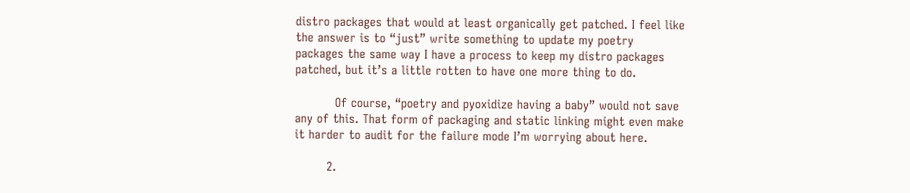distro packages that would at least organically get patched. I feel like the answer is to “just” write something to update my poetry packages the same way I have a process to keep my distro packages patched, but it’s a little rotten to have one more thing to do.

          Of course, “poetry and pyoxidize having a baby” would not save any of this. That form of packaging and static linking might even make it harder to audit for the failure mode I’m worrying about here.

        2.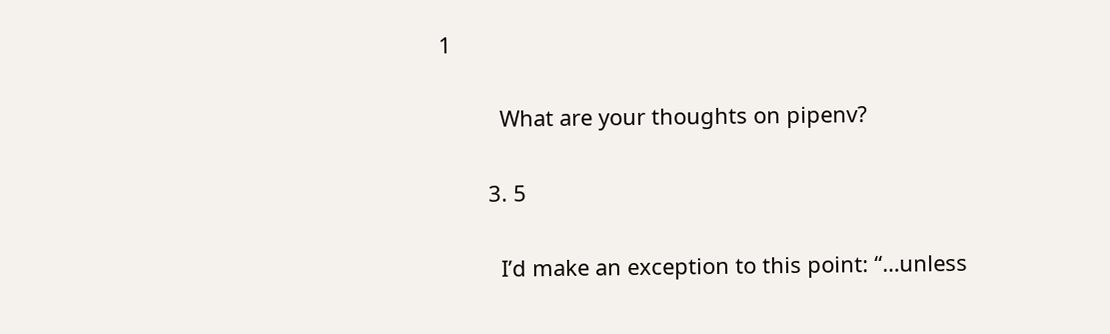1

          What are your thoughts on pipenv?

        3. 5

          I’d make an exception to this point: “…unless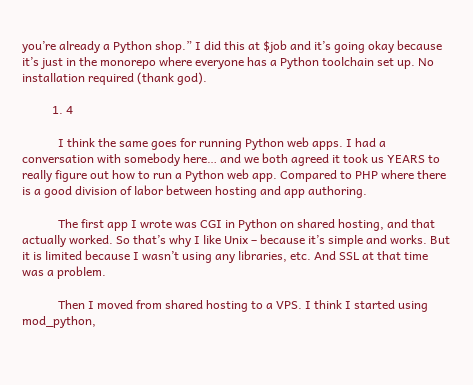you’re already a Python shop.” I did this at $job and it’s going okay because it’s just in the monorepo where everyone has a Python toolchain set up. No installation required (thank god).

          1. 4

            I think the same goes for running Python web apps. I had a conversation with somebody here… and we both agreed it took us YEARS to really figure out how to run a Python web app. Compared to PHP where there is a good division of labor between hosting and app authoring.

            The first app I wrote was CGI in Python on shared hosting, and that actually worked. So that’s why I like Unix – because it’s simple and works. But it is limited because I wasn’t using any libraries, etc. And SSL at that time was a problem.

            Then I moved from shared hosting to a VPS. I think I started using mod_python,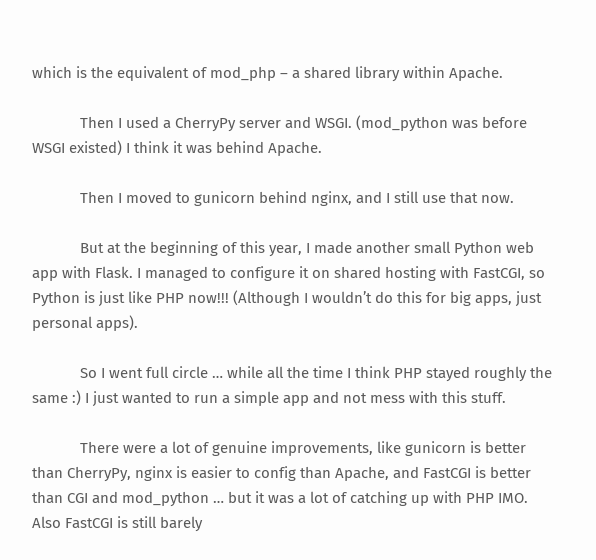which is the equivalent of mod_php – a shared library within Apache.

            Then I used a CherryPy server and WSGI. (mod_python was before WSGI existed) I think it was behind Apache.

            Then I moved to gunicorn behind nginx, and I still use that now.

            But at the beginning of this year, I made another small Python web app with Flask. I managed to configure it on shared hosting with FastCGI, so Python is just like PHP now!!! (Although I wouldn’t do this for big apps, just personal apps).

            So I went full circle … while all the time I think PHP stayed roughly the same :) I just wanted to run a simple app and not mess with this stuff.

            There were a lot of genuine improvements, like gunicorn is better than CherryPy, nginx is easier to config than Apache, and FastCGI is better than CGI and mod_python … but it was a lot of catching up with PHP IMO. Also FastCGI is still barely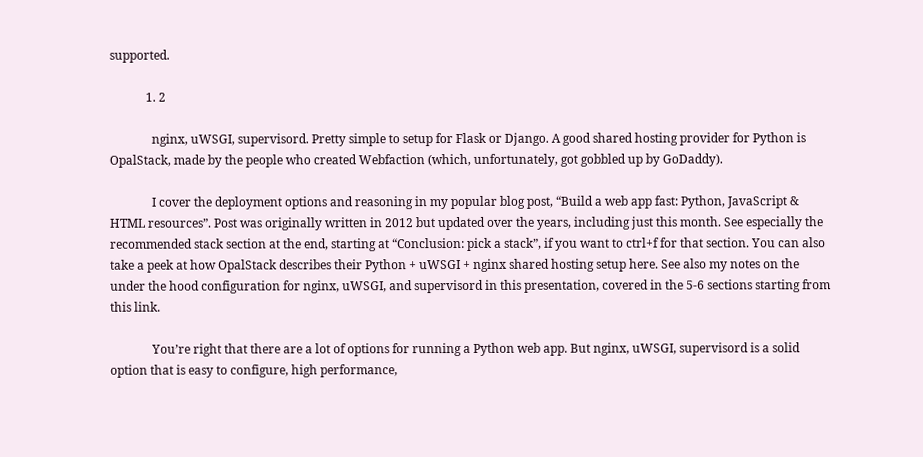supported.

            1. 2

              nginx, uWSGI, supervisord. Pretty simple to setup for Flask or Django. A good shared hosting provider for Python is OpalStack, made by the people who created Webfaction (which, unfortunately, got gobbled up by GoDaddy).

              I cover the deployment options and reasoning in my popular blog post, “Build a web app fast: Python, JavaScript & HTML resources”. Post was originally written in 2012 but updated over the years, including just this month. See especially the recommended stack section at the end, starting at “Conclusion: pick a stack”, if you want to ctrl+f for that section. You can also take a peek at how OpalStack describes their Python + uWSGI + nginx shared hosting setup here. See also my notes on the under the hood configuration for nginx, uWSGI, and supervisord in this presentation, covered in the 5-6 sections starting from this link.

              You’re right that there are a lot of options for running a Python web app. But nginx, uWSGI, supervisord is a solid option that is easy to configure, high performance,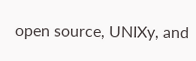open source, UNIXy, and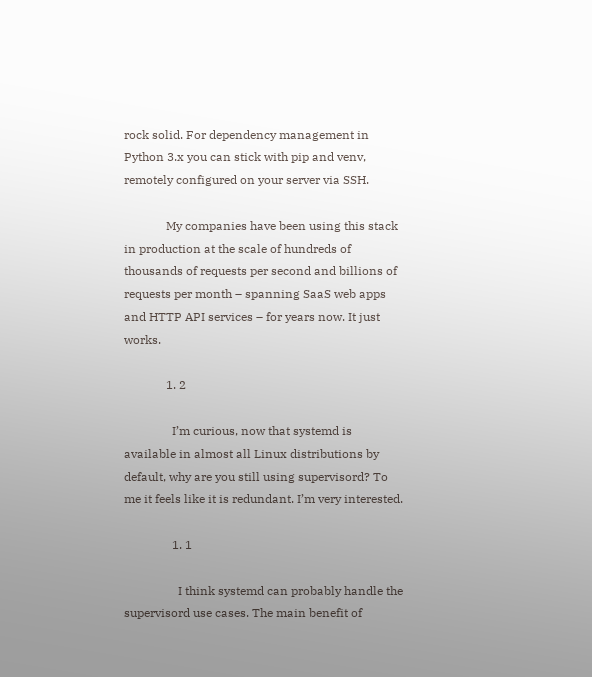rock solid. For dependency management in Python 3.x you can stick with pip and venv, remotely configured on your server via SSH.

              My companies have been using this stack in production at the scale of hundreds of thousands of requests per second and billions of requests per month – spanning SaaS web apps and HTTP API services – for years now. It just works.

              1. 2

                I’m curious, now that systemd is available in almost all Linux distributions by default, why are you still using supervisord? To me it feels like it is redundant. I’m very interested.

                1. 1

                  I think systemd can probably handle the supervisord use cases. The main benefit of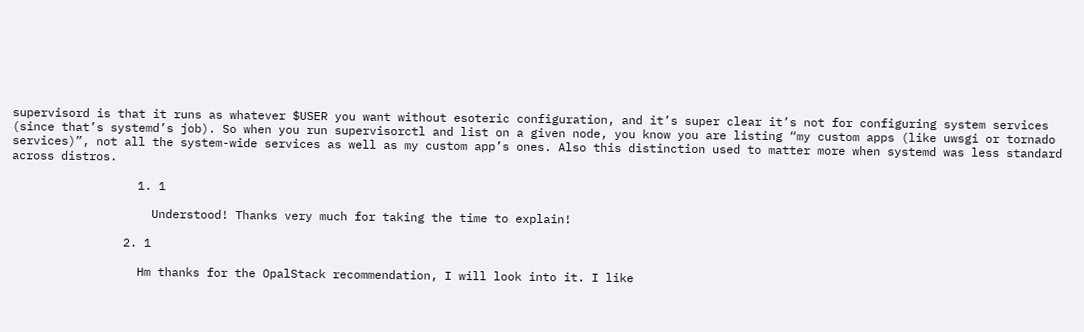supervisord is that it runs as whatever $USER you want without esoteric configuration, and it’s super clear it’s not for configuring system services (since that’s systemd’s job). So when you run supervisorctl and list on a given node, you know you are listing “my custom apps (like uwsgi or tornado services)”, not all the system-wide services as well as my custom app’s ones. Also this distinction used to matter more when systemd was less standard across distros.

                  1. 1

                    Understood! Thanks very much for taking the time to explain!

                2. 1

                  Hm thanks for the OpalStack recommendation, I will look into it. I like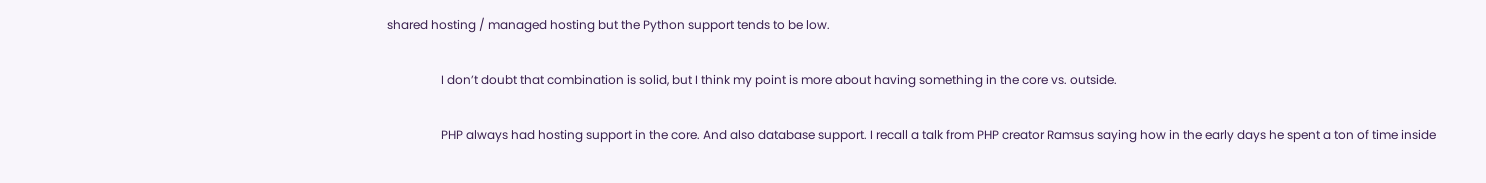shared hosting / managed hosting but the Python support tends to be low.

                  I don’t doubt that combination is solid, but I think my point is more about having something in the core vs. outside.

                  PHP always had hosting support in the core. And also database support. I recall a talk from PHP creator Ramsus saying how in the early days he spent a ton of time inside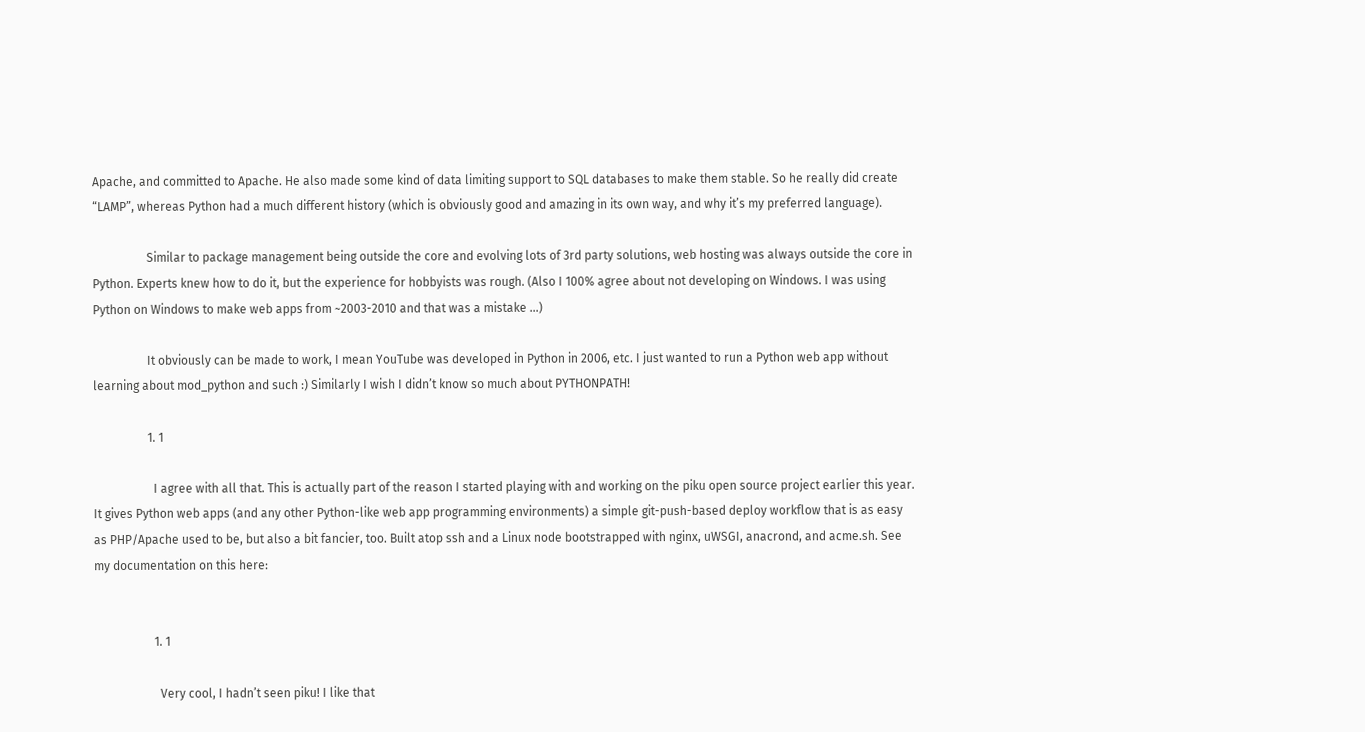Apache, and committed to Apache. He also made some kind of data limiting support to SQL databases to make them stable. So he really did create “LAMP”, whereas Python had a much different history (which is obviously good and amazing in its own way, and why it’s my preferred language).

                  Similar to package management being outside the core and evolving lots of 3rd party solutions, web hosting was always outside the core in Python. Experts knew how to do it, but the experience for hobbyists was rough. (Also I 100% agree about not developing on Windows. I was using Python on Windows to make web apps from ~2003-2010 and that was a mistake …)

                  It obviously can be made to work, I mean YouTube was developed in Python in 2006, etc. I just wanted to run a Python web app without learning about mod_python and such :) Similarly I wish I didn’t know so much about PYTHONPATH!

                  1. 1

                    I agree with all that. This is actually part of the reason I started playing with and working on the piku open source project earlier this year. It gives Python web apps (and any other Python-like web app programming environments) a simple git-push-based deploy workflow that is as easy as PHP/Apache used to be, but also a bit fancier, too. Built atop ssh and a Linux node bootstrapped with nginx, uWSGI, anacrond, and acme.sh. See my documentation on this here:


                    1. 1

                      Very cool, I hadn’t seen piku! I like that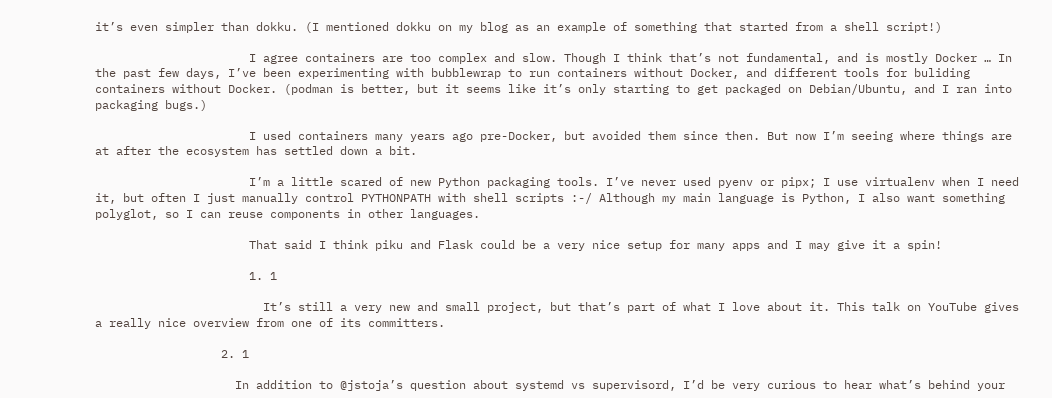it’s even simpler than dokku. (I mentioned dokku on my blog as an example of something that started from a shell script!)

                      I agree containers are too complex and slow. Though I think that’s not fundamental, and is mostly Docker … In the past few days, I’ve been experimenting with bubblewrap to run containers without Docker, and different tools for buliding containers without Docker. (podman is better, but it seems like it’s only starting to get packaged on Debian/Ubuntu, and I ran into packaging bugs.)

                      I used containers many years ago pre-Docker, but avoided them since then. But now I’m seeing where things are at after the ecosystem has settled down a bit.

                      I’m a little scared of new Python packaging tools. I’ve never used pyenv or pipx; I use virtualenv when I need it, but often I just manually control PYTHONPATH with shell scripts :-/ Although my main language is Python, I also want something polyglot, so I can reuse components in other languages.

                      That said I think piku and Flask could be a very nice setup for many apps and I may give it a spin!

                      1. 1

                        It’s still a very new and small project, but that’s part of what I love about it. This talk on YouTube gives a really nice overview from one of its committers.

                  2. 1

                    In addition to @jstoja’s question about systemd vs supervisord, I’d be very curious to hear what’s behind your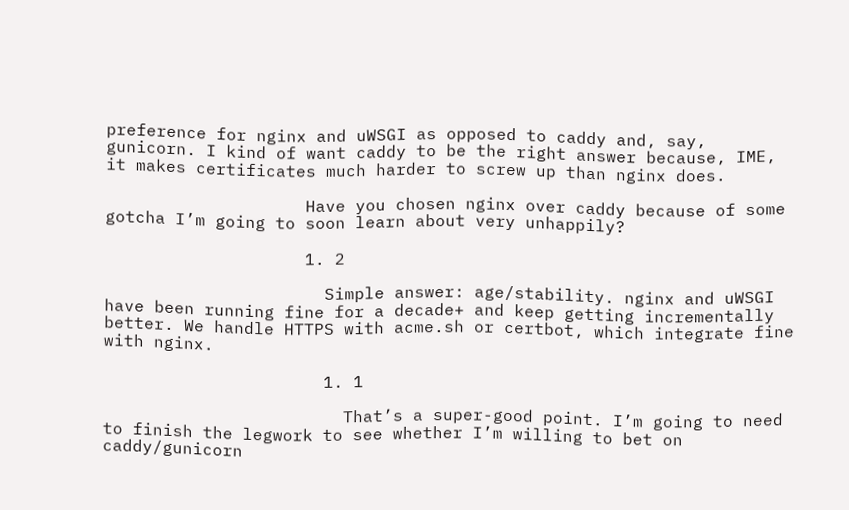preference for nginx and uWSGI as opposed to caddy and, say, gunicorn. I kind of want caddy to be the right answer because, IME, it makes certificates much harder to screw up than nginx does.

                    Have you chosen nginx over caddy because of some gotcha I’m going to soon learn about very unhappily?

                    1. 2

                      Simple answer: age/stability. nginx and uWSGI have been running fine for a decade+ and keep getting incrementally better. We handle HTTPS with acme.sh or certbot, which integrate fine with nginx.

                      1. 1

                        That’s a super-good point. I’m going to need to finish the legwork to see whether I’m willing to bet on caddy/gunicorn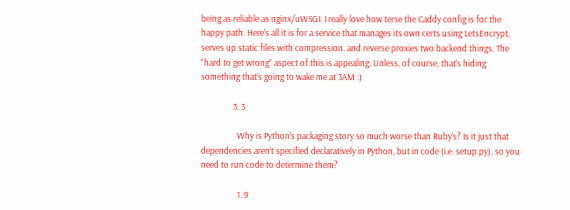being as reliable as nginx/uWSGI. I really love how terse the Caddy config is for the happy path. Here’s all it is for a service that manages its own certs using LetsEncrypt, serves up static files with compression, and reverse proxies two backend things. The “hard to get wrong” aspect of this is appealing. Unless, of course, that’s hiding something that’s going to wake me at 3AM :)

                3. 3

                  Why is Python’s packaging story so much worse than Ruby’s? Is it just that dependencies aren’t specified declaratively in Python, but in code (i.e. setup.py), so you need to run code to determine them?

                  1. 9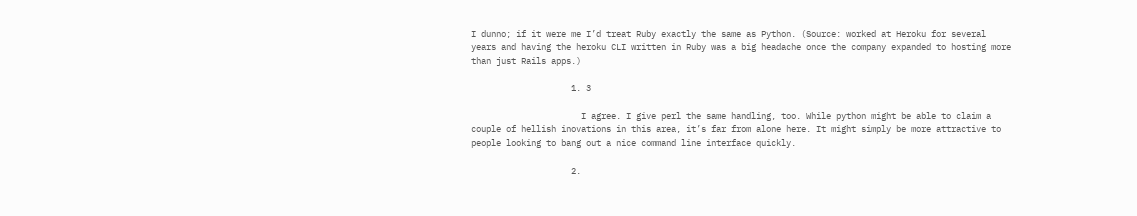I dunno; if it were me I’d treat Ruby exactly the same as Python. (Source: worked at Heroku for several years and having the heroku CLI written in Ruby was a big headache once the company expanded to hosting more than just Rails apps.)

                    1. 3

                      I agree. I give perl the same handling, too. While python might be able to claim a couple of hellish inovations in this area, it’s far from alone here. It might simply be more attractive to people looking to bang out a nice command line interface quickly.

                    2.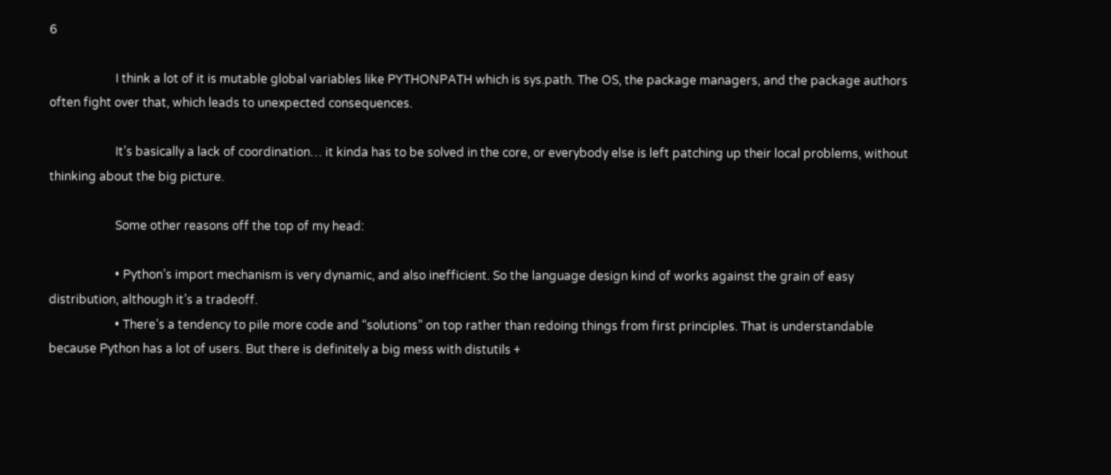6

                      I think a lot of it is mutable global variables like PYTHONPATH which is sys.path. The OS, the package managers, and the package authors often fight over that, which leads to unexpected consequences.

                      It’s basically a lack of coordination… it kinda has to be solved in the core, or everybody else is left patching up their local problems, without thinking about the big picture.

                      Some other reasons off the top of my head:

                      • Python’s import mechanism is very dynamic, and also inefficient. So the language design kind of works against the grain of easy distribution, although it’s a tradeoff.
                      • There’s a tendency to pile more code and “solutions” on top rather than redoing things from first principles. That is understandable because Python has a lot of users. But there is definitely a big mess with distutils +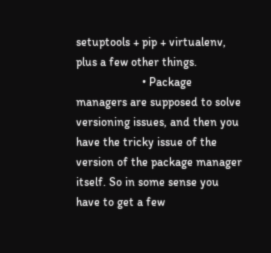setuptools + pip + virtualenv, plus a few other things.
                      • Package managers are supposed to solve versioning issues, and then you have the tricky issue of the version of the package manager itself. So in some sense you have to get a few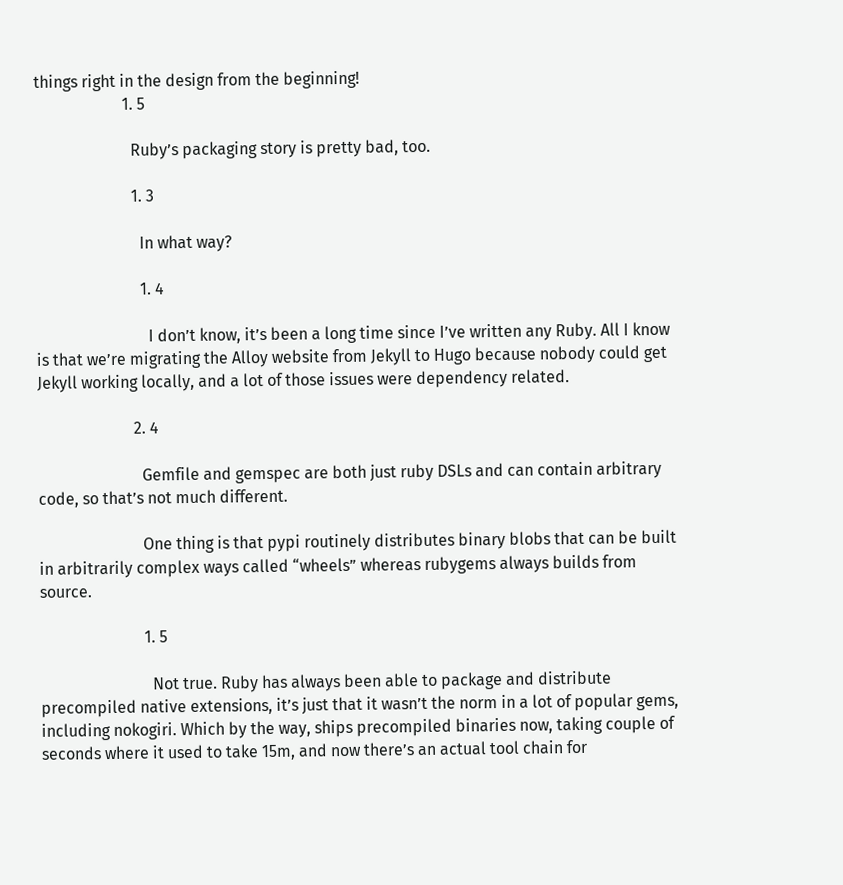things right in the design from the beginning!
                      1. 5

                        Ruby’s packaging story is pretty bad, too.

                        1. 3

                          In what way?

                          1. 4

                            I don’t know, it’s been a long time since I’ve written any Ruby. All I know is that we’re migrating the Alloy website from Jekyll to Hugo because nobody could get Jekyll working locally, and a lot of those issues were dependency related.

                        2. 4

                          Gemfile and gemspec are both just ruby DSLs and can contain arbitrary code, so that’s not much different.

                          One thing is that pypi routinely distributes binary blobs that can be built in arbitrarily complex ways called “wheels” whereas rubygems always builds from source.

                          1. 5

                            Not true. Ruby has always been able to package and distribute precompiled native extensions, it’s just that it wasn’t the norm in a lot of popular gems, including nokogiri. Which by the way, ships precompiled binaries now, taking couple of seconds where it used to take 15m, and now there’s an actual tool chain for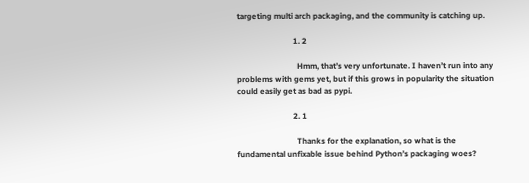targeting multi arch packaging, and the community is catching up.

                            1. 2

                              Hmm, that’s very unfortunate. I haven’t run into any problems with gems yet, but if this grows in popularity the situation could easily get as bad as pypi.

                            2. 1

                              Thanks for the explanation, so what is the fundamental unfixable issue behind Python’s packaging woes?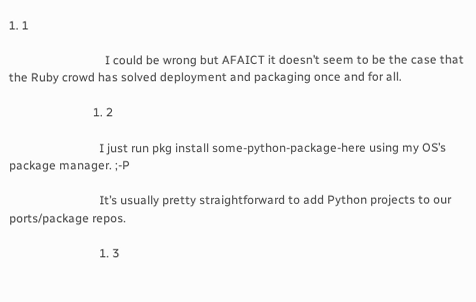1. 1

                                I could be wrong but AFAICT it doesn’t seem to be the case that the Ruby crowd has solved deployment and packaging once and for all.

                            1. 2

                              I just run pkg install some-python-package-here using my OS’s package manager. ;-P

                              It’s usually pretty straightforward to add Python projects to our ports/package repos.

                              1. 3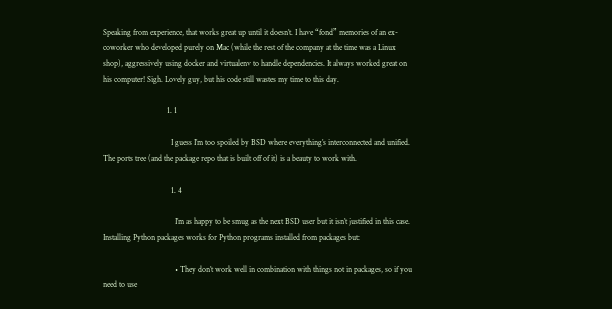Speaking from experience, that works great up until it doesn’t. I have “fond” memories of an ex-coworker who developed purely on Mac (while the rest of the company at the time was a Linux shop), aggressively using docker and virtualenv to handle dependencies. It always worked great on his computer! Sigh. Lovely guy, but his code still wastes my time to this day.

                                1. 1

                                  I guess I’m too spoiled by BSD where everything’s interconnected and unified. The ports tree (and the package repo that is built off of it) is a beauty to work with.

                                  1. 4

                                    I’m as happy to be smug as the next BSD user but it isn’t justified in this case. Installing Python packages works for Python programs installed from packages but:

                                    • They don’t work well in combination with things not in packages, so if you need to use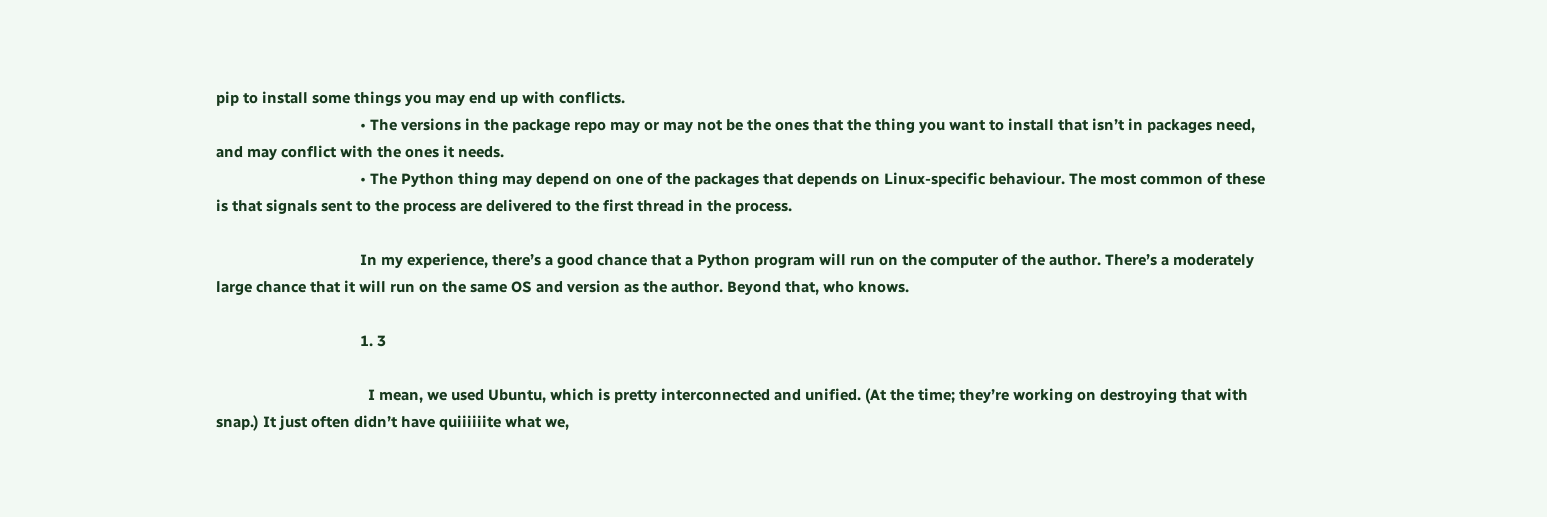pip to install some things you may end up with conflicts.
                                    • The versions in the package repo may or may not be the ones that the thing you want to install that isn’t in packages need, and may conflict with the ones it needs.
                                    • The Python thing may depend on one of the packages that depends on Linux-specific behaviour. The most common of these is that signals sent to the process are delivered to the first thread in the process.

                                    In my experience, there’s a good chance that a Python program will run on the computer of the author. There’s a moderately large chance that it will run on the same OS and version as the author. Beyond that, who knows.

                                    1. 3

                                      I mean, we used Ubuntu, which is pretty interconnected and unified. (At the time; they’re working on destroying that with snap.) It just often didn’t have quiiiiiite what we,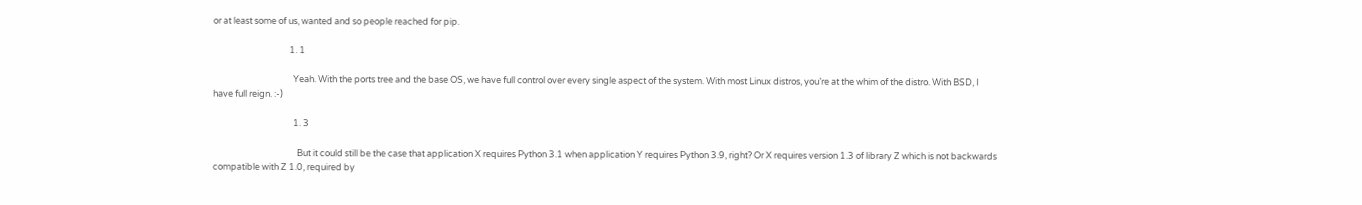or at least some of us, wanted and so people reached for pip.

                                      1. 1

                                        Yeah. With the ports tree and the base OS, we have full control over every single aspect of the system. With most Linux distros, you’re at the whim of the distro. With BSD, I have full reign. :-)

                                        1. 3

                                          But it could still be the case that application X requires Python 3.1 when application Y requires Python 3.9, right? Or X requires version 1.3 of library Z which is not backwards compatible with Z 1.0, required by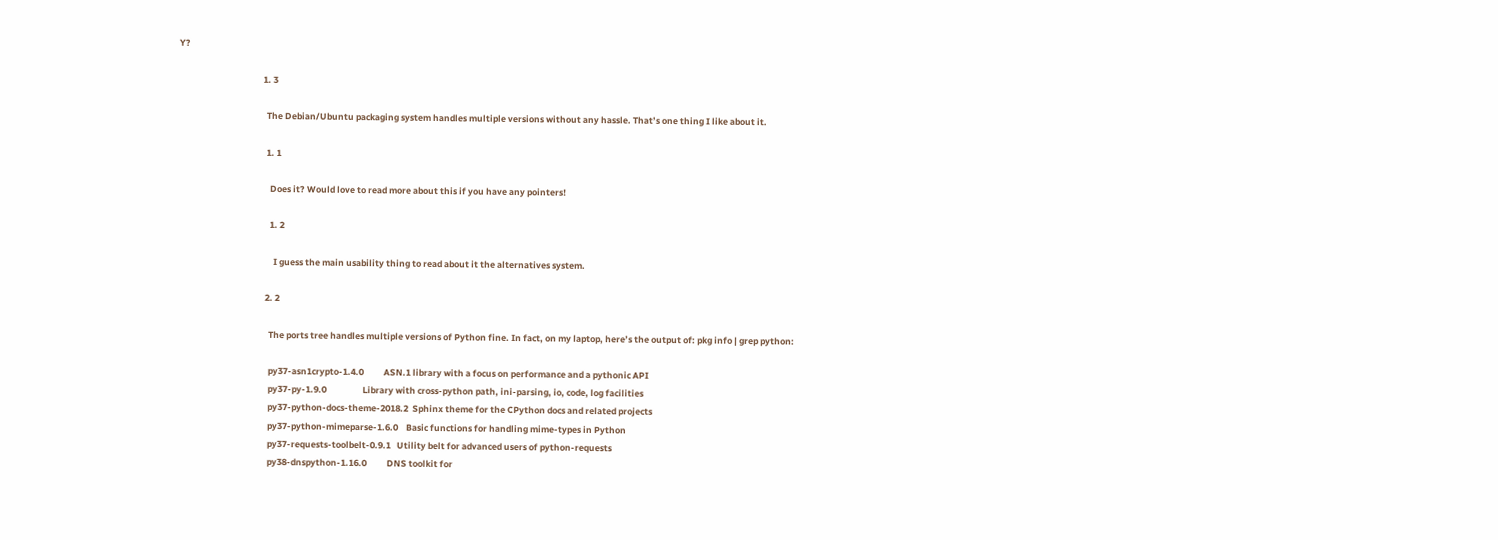Y?

                                          1. 3

                                            The Debian/Ubuntu packaging system handles multiple versions without any hassle. That’s one thing I like about it.

                                            1. 1

                                              Does it? Would love to read more about this if you have any pointers!

                                              1. 2

                                                I guess the main usability thing to read about it the alternatives system.

                                            2. 2

                                              The ports tree handles multiple versions of Python fine. In fact, on my laptop, here’s the output of: pkg info | grep python:

                                              py37-asn1crypto-1.4.0          ASN.1 library with a focus on performance and a pythonic API
                                              py37-py-1.9.0                  Library with cross-python path, ini-parsing, io, code, log facilities
                                              py37-python-docs-theme-2018.2  Sphinx theme for the CPython docs and related projects
                                              py37-python-mimeparse-1.6.0    Basic functions for handling mime-types in Python
                                              py37-requests-toolbelt-0.9.1   Utility belt for advanced users of python-requests
                                              py38-dnspython-1.16.0          DNS toolkit for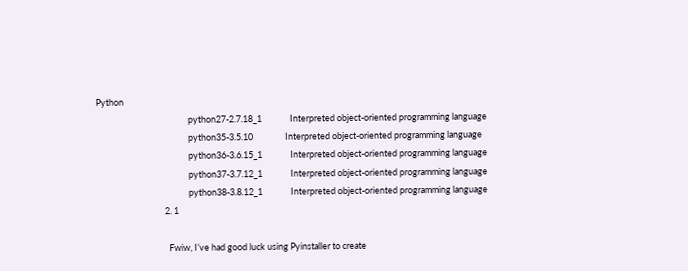Python
                                              python27-2.7.18_1              Interpreted object-oriented programming language
                                              python35-3.5.10                Interpreted object-oriented programming language
                                              python36-3.6.15_1              Interpreted object-oriented programming language
                                              python37-3.7.12_1              Interpreted object-oriented programming language
                                              python38-3.8.12_1              Interpreted object-oriented programming language
                                  2. 1

                                    Fwiw, I’ve had good luck using Pyinstaller to create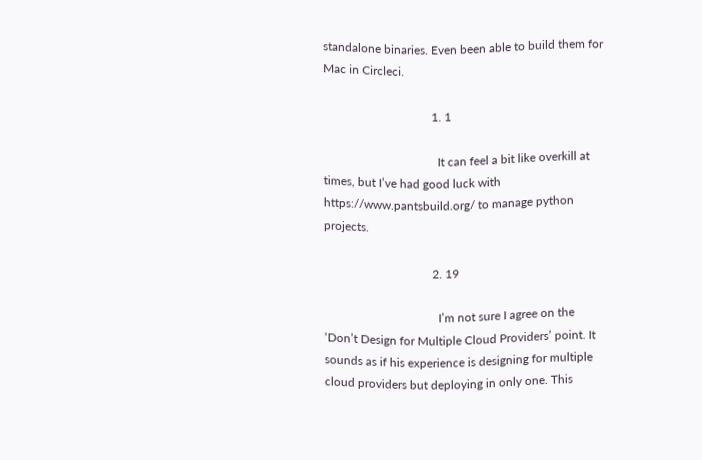standalone binaries. Even been able to build them for Mac in Circleci.

                                    1. 1

                                      It can feel a bit like overkill at times, but I’ve had good luck with https://www.pantsbuild.org/ to manage python projects.

                                    2. 19

                                      I’m not sure I agree on the ‘Don’t Design for Multiple Cloud Providers’ point. It sounds as if his experience is designing for multiple cloud providers but deploying in only one. This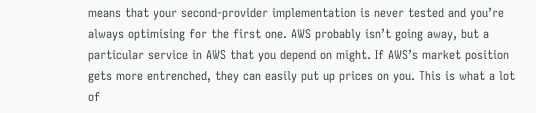means that your second-provider implementation is never tested and you’re always optimising for the first one. AWS probably isn’t going away, but a particular service in AWS that you depend on might. If AWS’s market position gets more entrenched, they can easily put up prices on you. This is what a lot of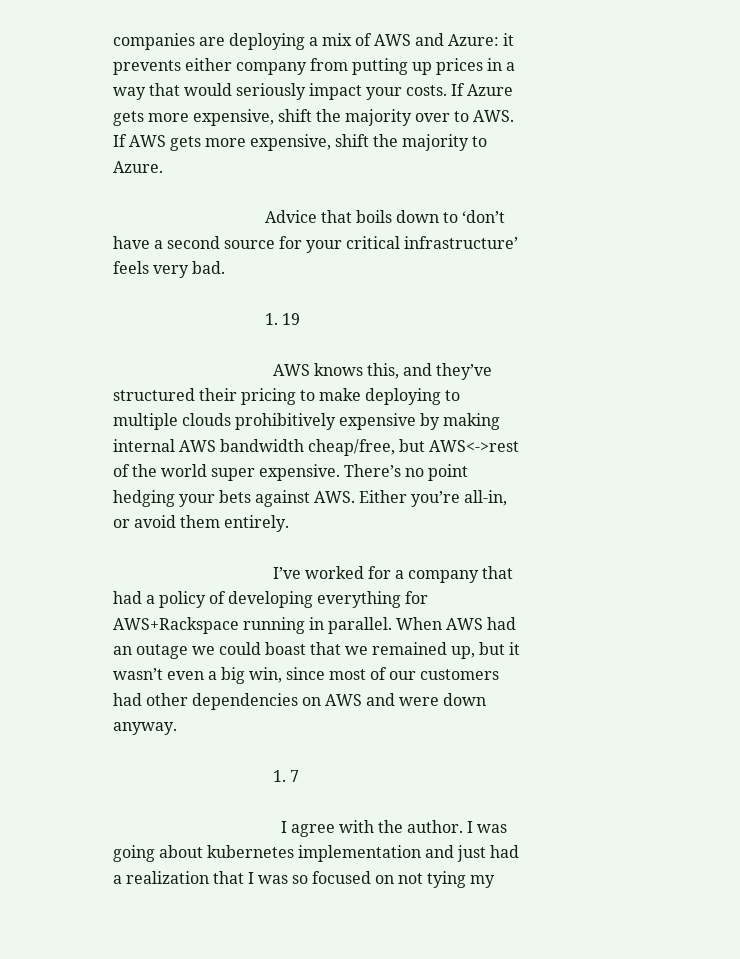companies are deploying a mix of AWS and Azure: it prevents either company from putting up prices in a way that would seriously impact your costs. If Azure gets more expensive, shift the majority over to AWS. If AWS gets more expensive, shift the majority to Azure.

                                      Advice that boils down to ‘don’t have a second source for your critical infrastructure’ feels very bad.

                                      1. 19

                                        AWS knows this, and they’ve structured their pricing to make deploying to multiple clouds prohibitively expensive by making internal AWS bandwidth cheap/free, but AWS<->rest of the world super expensive. There’s no point hedging your bets against AWS. Either you’re all-in, or avoid them entirely.

                                        I’ve worked for a company that had a policy of developing everything for AWS+Rackspace running in parallel. When AWS had an outage we could boast that we remained up, but it wasn’t even a big win, since most of our customers had other dependencies on AWS and were down anyway.

                                        1. 7

                                          I agree with the author. I was going about kubernetes implementation and just had a realization that I was so focused on not tying my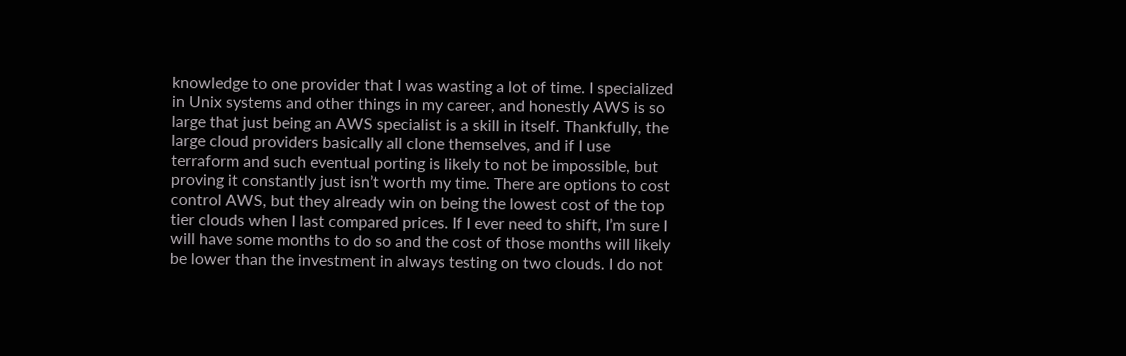knowledge to one provider that I was wasting a lot of time. I specialized in Unix systems and other things in my career, and honestly AWS is so large that just being an AWS specialist is a skill in itself. Thankfully, the large cloud providers basically all clone themselves, and if I use terraform and such eventual porting is likely to not be impossible, but proving it constantly just isn’t worth my time. There are options to cost control AWS, but they already win on being the lowest cost of the top tier clouds when I last compared prices. If I ever need to shift, I’m sure I will have some months to do so and the cost of those months will likely be lower than the investment in always testing on two clouds. I do not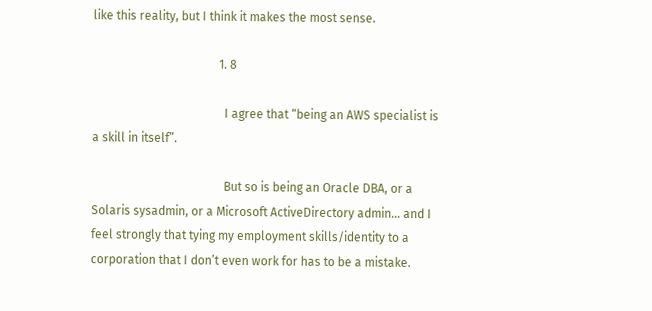like this reality, but I think it makes the most sense.

                                          1. 8

                                            I agree that “being an AWS specialist is a skill in itself”.

                                            But so is being an Oracle DBA, or a Solaris sysadmin, or a Microsoft ActiveDirectory admin… and I feel strongly that tying my employment skills/identity to a corporation that I don’t even work for has to be a mistake.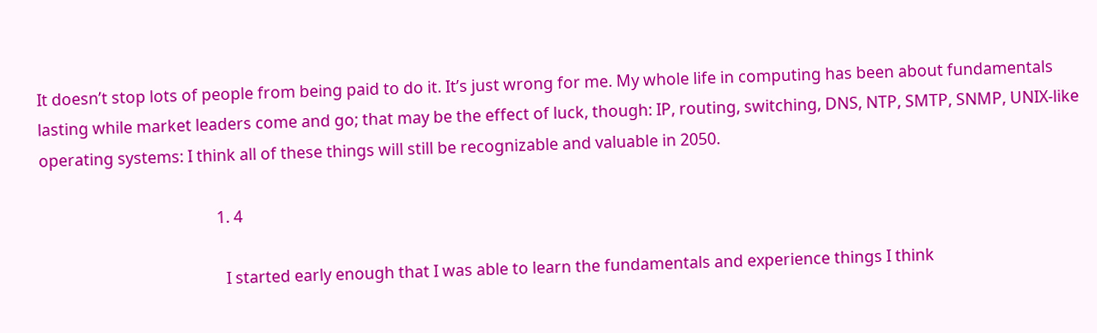It doesn’t stop lots of people from being paid to do it. It’s just wrong for me. My whole life in computing has been about fundamentals lasting while market leaders come and go; that may be the effect of luck, though: IP, routing, switching, DNS, NTP, SMTP, SNMP, UNIX-like operating systems: I think all of these things will still be recognizable and valuable in 2050.

                                            1. 4

                                              I started early enough that I was able to learn the fundamentals and experience things I think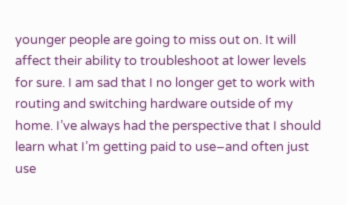younger people are going to miss out on. It will affect their ability to troubleshoot at lower levels for sure. I am sad that I no longer get to work with routing and switching hardware outside of my home. I’ve always had the perspective that I should learn what I’m getting paid to use–and often just use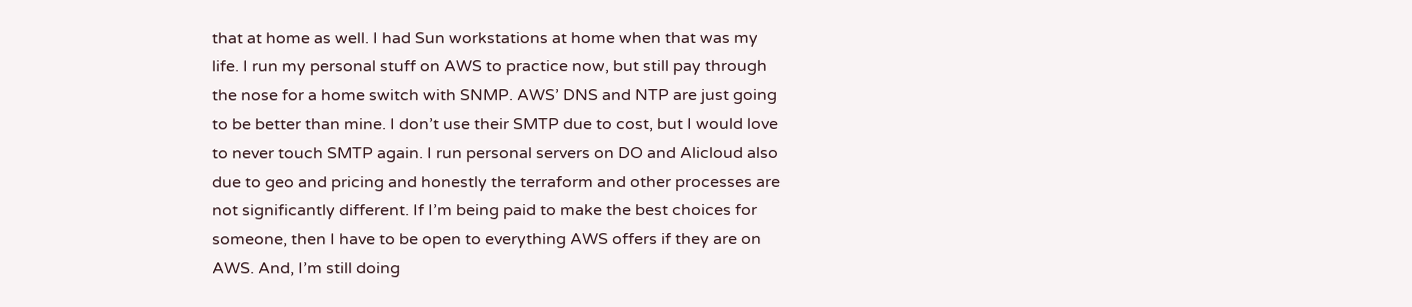that at home as well. I had Sun workstations at home when that was my life. I run my personal stuff on AWS to practice now, but still pay through the nose for a home switch with SNMP. AWS’ DNS and NTP are just going to be better than mine. I don’t use their SMTP due to cost, but I would love to never touch SMTP again. I run personal servers on DO and Alicloud also due to geo and pricing and honestly the terraform and other processes are not significantly different. If I’m being paid to make the best choices for someone, then I have to be open to everything AWS offers if they are on AWS. And, I’m still doing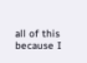all of this because I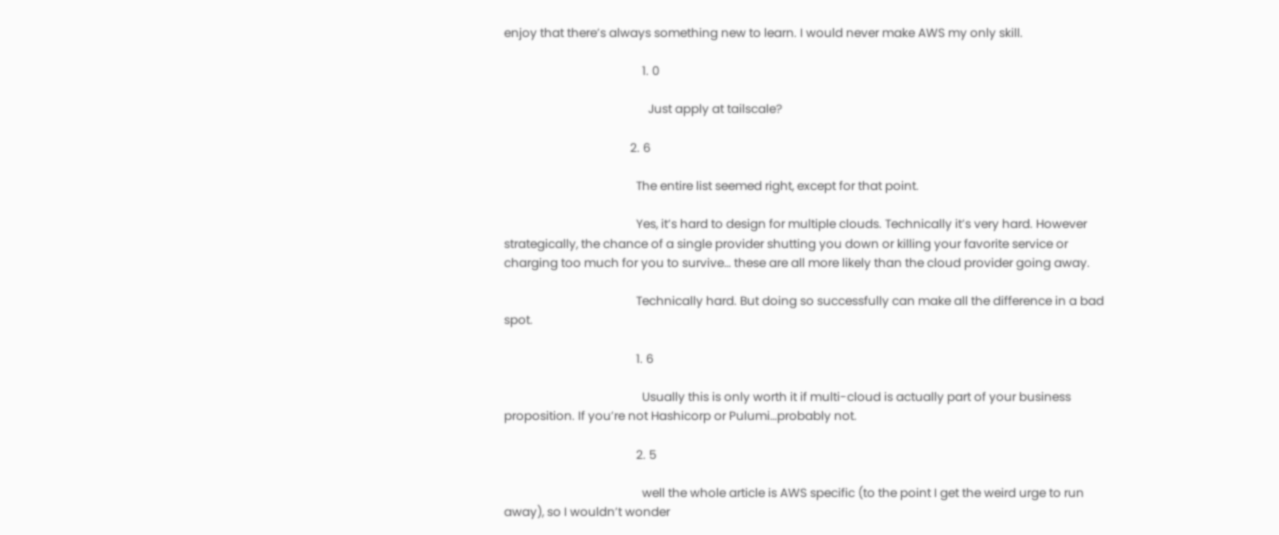enjoy that there’s always something new to learn. I would never make AWS my only skill.

                                              1. 0

                                                Just apply at tailscale?

                                          2. 6

                                            The entire list seemed right, except for that point.

                                            Yes, it’s hard to design for multiple clouds. Technically it’s very hard. However strategically, the chance of a single provider shutting you down or killing your favorite service or charging too much for you to survive… these are all more likely than the cloud provider going away.

                                            Technically hard. But doing so successfully can make all the difference in a bad spot.

                                            1. 6

                                              Usually this is only worth it if multi-cloud is actually part of your business proposition. If you’re not Hashicorp or Pulumi…probably not.

                                            2. 5

                                              well the whole article is AWS specific (to the point I get the weird urge to run away), so I wouldn’t wonder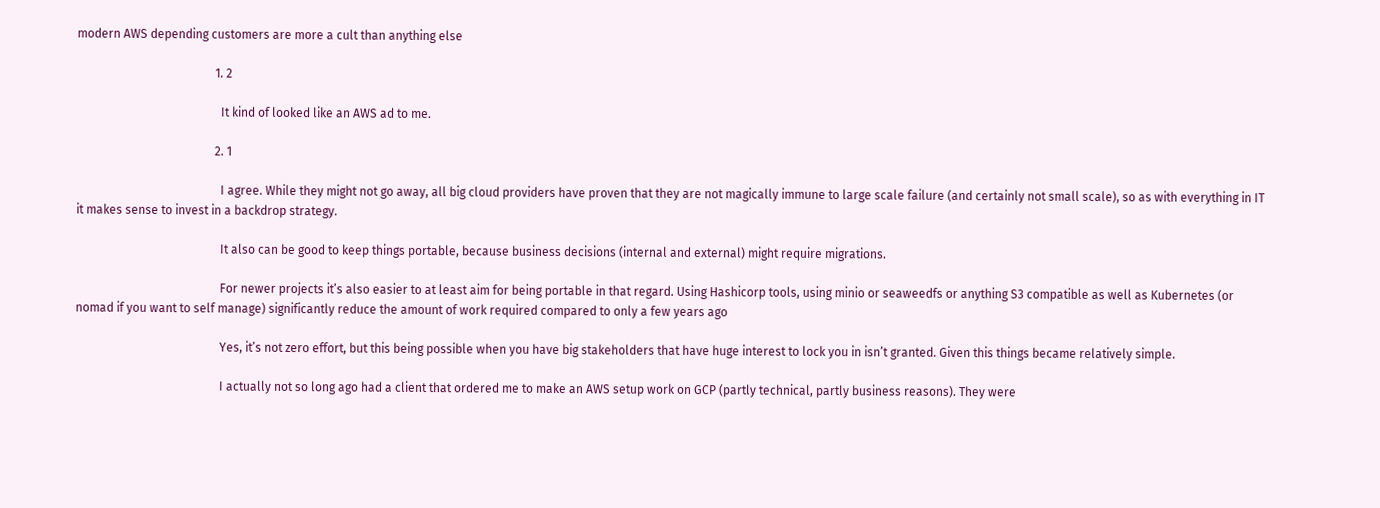modern AWS depending customers are more a cult than anything else

                                              1. 2

                                                It kind of looked like an AWS ad to me.

                                              2. 1

                                                I agree. While they might not go away, all big cloud providers have proven that they are not magically immune to large scale failure (and certainly not small scale), so as with everything in IT it makes sense to invest in a backdrop strategy.

                                                It also can be good to keep things portable, because business decisions (internal and external) might require migrations.

                                                For newer projects it’s also easier to at least aim for being portable in that regard. Using Hashicorp tools, using minio or seaweedfs or anything S3 compatible as well as Kubernetes (or nomad if you want to self manage) significantly reduce the amount of work required compared to only a few years ago

                                                Yes, it’s not zero effort, but this being possible when you have big stakeholders that have huge interest to lock you in isn’t granted. Given this things became relatively simple.

                                                I actually not so long ago had a client that ordered me to make an AWS setup work on GCP (partly technical, partly business reasons). They were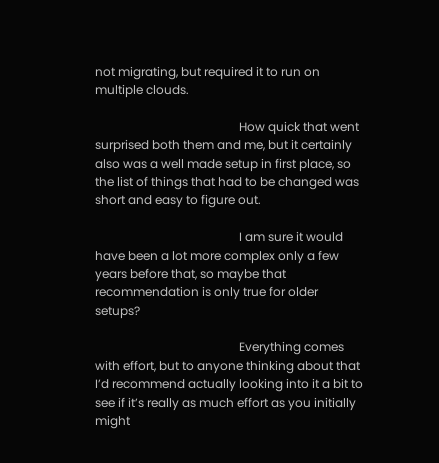not migrating, but required it to run on multiple clouds.

                                                How quick that went surprised both them and me, but it certainly also was a well made setup in first place, so the list of things that had to be changed was short and easy to figure out.

                                                I am sure it would have been a lot more complex only a few years before that, so maybe that recommendation is only true for older setups?

                                                Everything comes with effort, but to anyone thinking about that I’d recommend actually looking into it a bit to see if it’s really as much effort as you initially might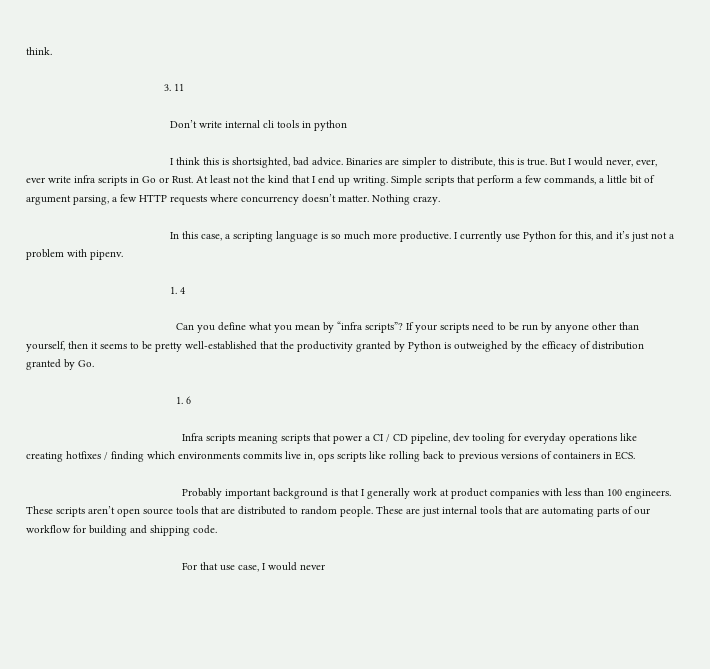think.

                                              3. 11

                                                Don’t write internal cli tools in python

                                                I think this is shortsighted, bad advice. Binaries are simpler to distribute, this is true. But I would never, ever, ever write infra scripts in Go or Rust. At least not the kind that I end up writing. Simple scripts that perform a few commands, a little bit of argument parsing, a few HTTP requests where concurrency doesn’t matter. Nothing crazy.

                                                In this case, a scripting language is so much more productive. I currently use Python for this, and it’s just not a problem with pipenv.

                                                1. 4

                                                  Can you define what you mean by “infra scripts”? If your scripts need to be run by anyone other than yourself, then it seems to be pretty well-established that the productivity granted by Python is outweighed by the efficacy of distribution granted by Go.

                                                  1. 6

                                                    Infra scripts meaning scripts that power a CI / CD pipeline, dev tooling for everyday operations like creating hotfixes / finding which environments commits live in, ops scripts like rolling back to previous versions of containers in ECS.

                                                    Probably important background is that I generally work at product companies with less than 100 engineers. These scripts aren’t open source tools that are distributed to random people. These are just internal tools that are automating parts of our workflow for building and shipping code.

                                                    For that use case, I would never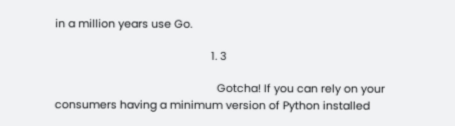in a million years use Go.

                                                    1. 3

                                                      Gotcha! If you can rely on your consumers having a minimum version of Python installed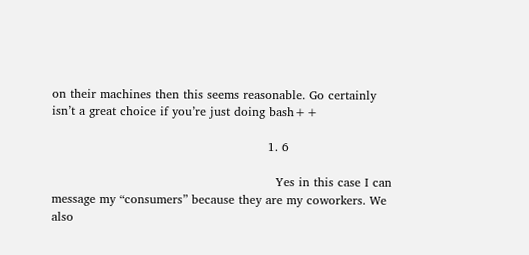on their machines then this seems reasonable. Go certainly isn’t a great choice if you’re just doing bash++

                                                      1. 6

                                                        Yes in this case I can message my “consumers” because they are my coworkers. We also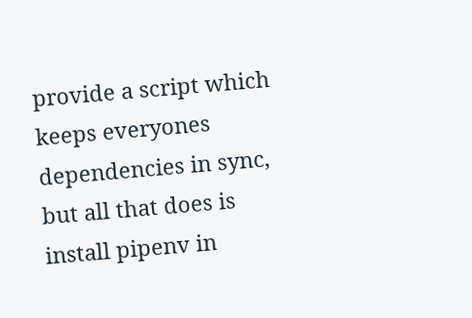provide a script which keeps everyones dependencies in sync, but all that does is install pipenv in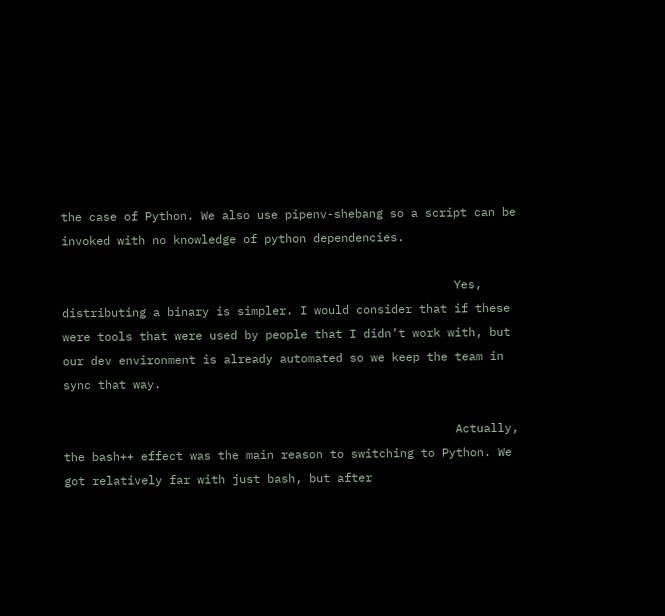the case of Python. We also use pipenv-shebang so a script can be invoked with no knowledge of python dependencies.

                                                        Yes, distributing a binary is simpler. I would consider that if these were tools that were used by people that I didn’t work with, but our dev environment is already automated so we keep the team in sync that way.

                                                        Actually, the bash++ effect was the main reason to switching to Python. We got relatively far with just bash, but after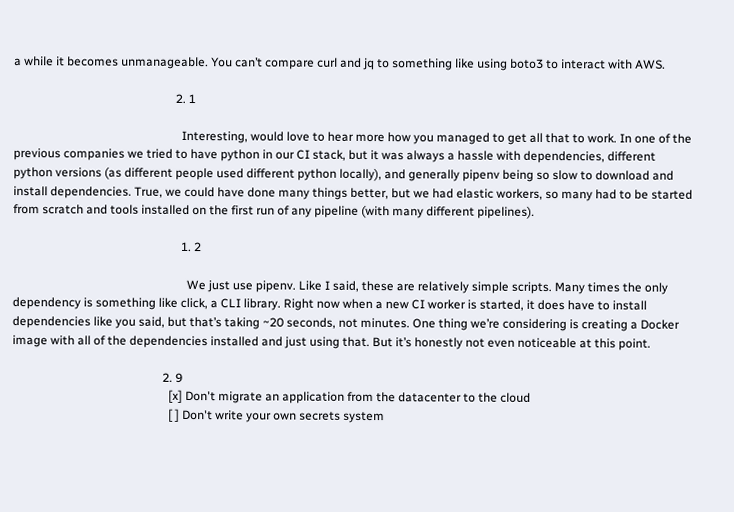a while it becomes unmanageable. You can’t compare curl and jq to something like using boto3 to interact with AWS.

                                                      2. 1

                                                        Interesting, would love to hear more how you managed to get all that to work. In one of the previous companies we tried to have python in our CI stack, but it was always a hassle with dependencies, different python versions (as different people used different python locally), and generally pipenv being so slow to download and install dependencies. True, we could have done many things better, but we had elastic workers, so many had to be started from scratch and tools installed on the first run of any pipeline (with many different pipelines).

                                                        1. 2

                                                          We just use pipenv. Like I said, these are relatively simple scripts. Many times the only dependency is something like click, a CLI library. Right now when a new CI worker is started, it does have to install dependencies like you said, but that’s taking ~20 seconds, not minutes. One thing we’re considering is creating a Docker image with all of the dependencies installed and just using that. But it’s honestly not even noticeable at this point.

                                                  2. 9
                                                    [x] Don't migrate an application from the datacenter to the cloud
                                                    [ ] Don't write your own secrets system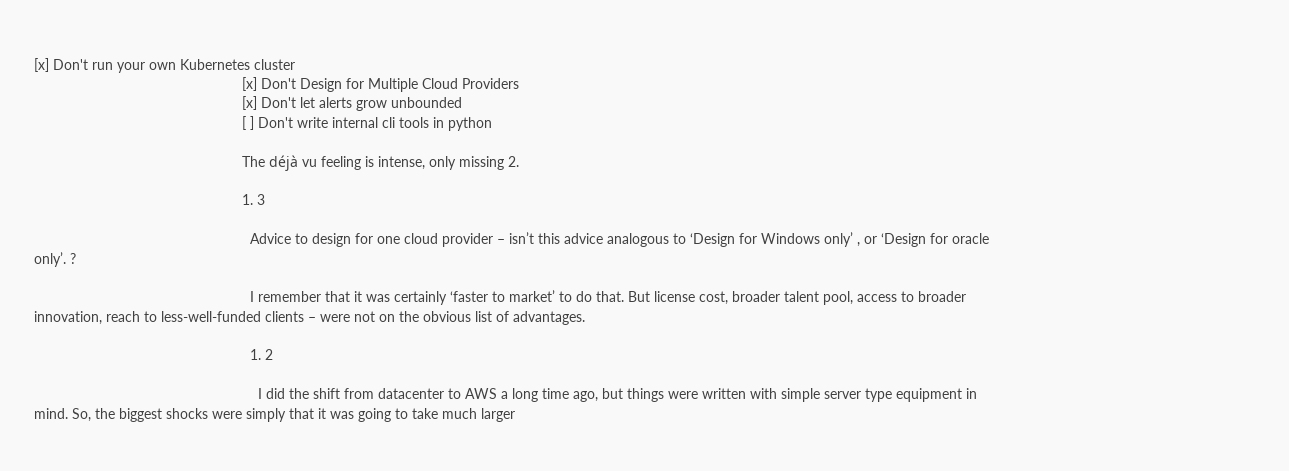[x] Don't run your own Kubernetes cluster
                                                    [x] Don't Design for Multiple Cloud Providers
                                                    [x] Don't let alerts grow unbounded
                                                    [ ] Don't write internal cli tools in python

                                                    The déjà vu feeling is intense, only missing 2.

                                                    1. 3

                                                      Advice to design for one cloud provider – isn’t this advice analogous to ‘Design for Windows only’ , or ‘Design for oracle only’. ?

                                                      I remember that it was certainly ‘faster to market’ to do that. But license cost, broader talent pool, access to broader innovation, reach to less-well-funded clients – were not on the obvious list of advantages.

                                                      1. 2

                                                        I did the shift from datacenter to AWS a long time ago, but things were written with simple server type equipment in mind. So, the biggest shocks were simply that it was going to take much larger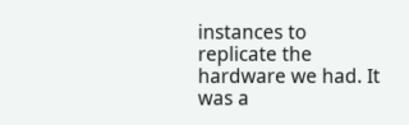instances to replicate the hardware we had. It was a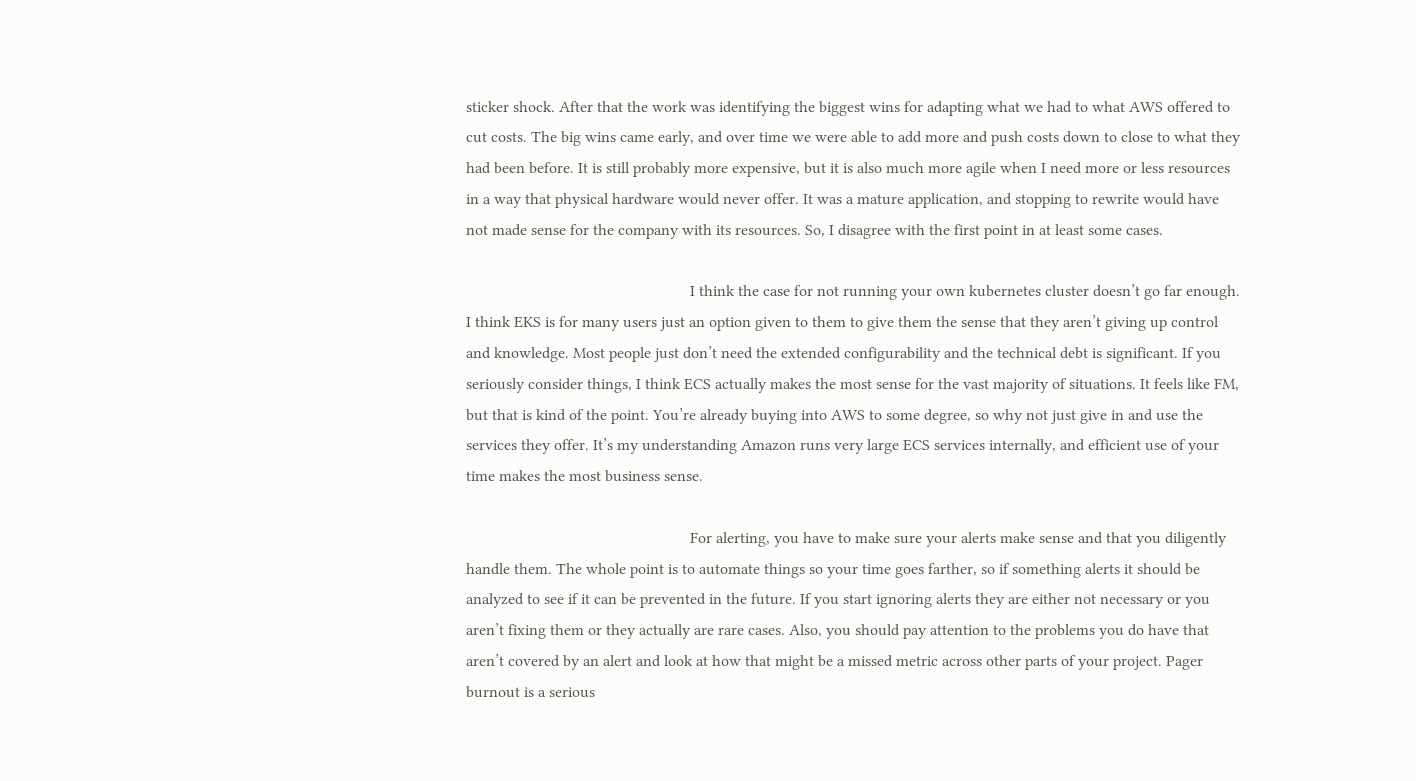sticker shock. After that the work was identifying the biggest wins for adapting what we had to what AWS offered to cut costs. The big wins came early, and over time we were able to add more and push costs down to close to what they had been before. It is still probably more expensive, but it is also much more agile when I need more or less resources in a way that physical hardware would never offer. It was a mature application, and stopping to rewrite would have not made sense for the company with its resources. So, I disagree with the first point in at least some cases.

                                                        I think the case for not running your own kubernetes cluster doesn’t go far enough. I think EKS is for many users just an option given to them to give them the sense that they aren’t giving up control and knowledge. Most people just don’t need the extended configurability and the technical debt is significant. If you seriously consider things, I think ECS actually makes the most sense for the vast majority of situations. It feels like FM, but that is kind of the point. You’re already buying into AWS to some degree, so why not just give in and use the services they offer. It’s my understanding Amazon runs very large ECS services internally, and efficient use of your time makes the most business sense.

                                                        For alerting, you have to make sure your alerts make sense and that you diligently handle them. The whole point is to automate things so your time goes farther, so if something alerts it should be analyzed to see if it can be prevented in the future. If you start ignoring alerts they are either not necessary or you aren’t fixing them or they actually are rare cases. Also, you should pay attention to the problems you do have that aren’t covered by an alert and look at how that might be a missed metric across other parts of your project. Pager burnout is a serious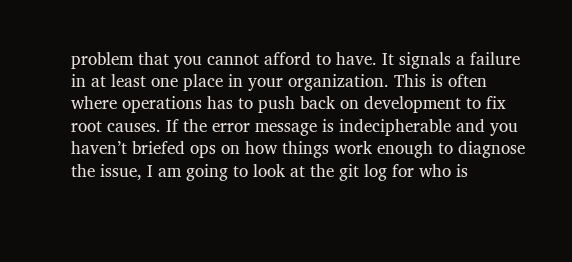problem that you cannot afford to have. It signals a failure in at least one place in your organization. This is often where operations has to push back on development to fix root causes. If the error message is indecipherable and you haven’t briefed ops on how things work enough to diagnose the issue, I am going to look at the git log for who is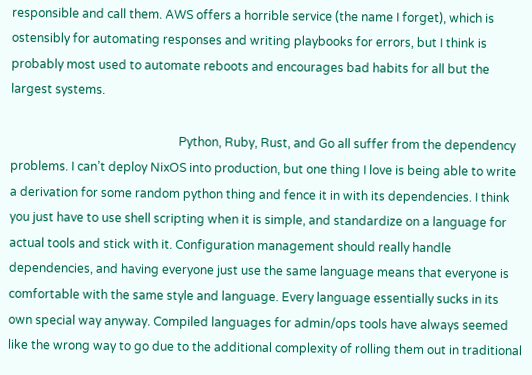responsible and call them. AWS offers a horrible service (the name I forget), which is ostensibly for automating responses and writing playbooks for errors, but I think is probably most used to automate reboots and encourages bad habits for all but the largest systems.

                                                        Python, Ruby, Rust, and Go all suffer from the dependency problems. I can’t deploy NixOS into production, but one thing I love is being able to write a derivation for some random python thing and fence it in with its dependencies. I think you just have to use shell scripting when it is simple, and standardize on a language for actual tools and stick with it. Configuration management should really handle dependencies, and having everyone just use the same language means that everyone is comfortable with the same style and language. Every language essentially sucks in its own special way anyway. Compiled languages for admin/ops tools have always seemed like the wrong way to go due to the additional complexity of rolling them out in traditional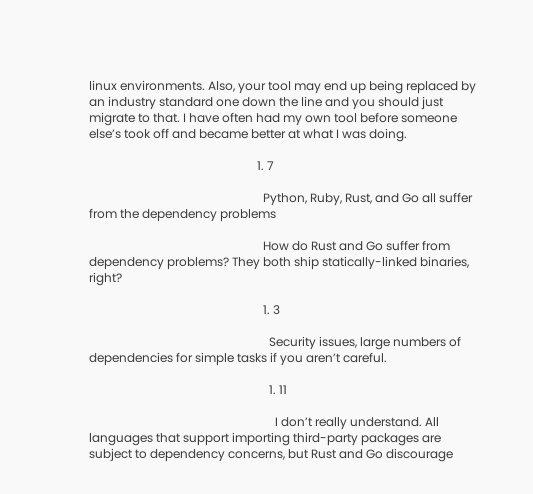linux environments. Also, your tool may end up being replaced by an industry standard one down the line and you should just migrate to that. I have often had my own tool before someone else’s took off and became better at what I was doing.

                                                        1. 7

                                                          Python, Ruby, Rust, and Go all suffer from the dependency problems

                                                          How do Rust and Go suffer from dependency problems? They both ship statically-linked binaries, right?

                                                          1. 3

                                                            Security issues, large numbers of dependencies for simple tasks if you aren’t careful.

                                                            1. 11

                                                              I don’t really understand. All languages that support importing third-party packages are subject to dependency concerns, but Rust and Go discourage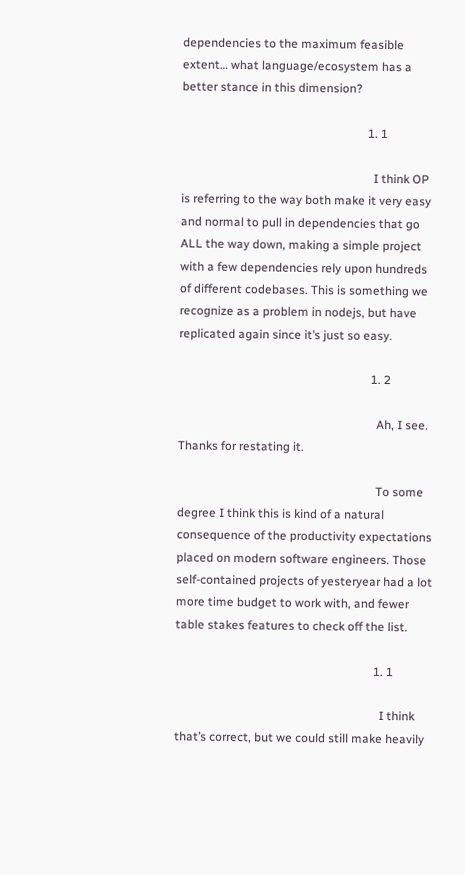dependencies to the maximum feasible extent… what language/ecosystem has a better stance in this dimension?

                                                              1. 1

                                                                I think OP is referring to the way both make it very easy and normal to pull in dependencies that go ALL the way down, making a simple project with a few dependencies rely upon hundreds of different codebases. This is something we recognize as a problem in nodejs, but have replicated again since it’s just so easy.

                                                                1. 2

                                                                  Ah, I see. Thanks for restating it.

                                                                  To some degree I think this is kind of a natural consequence of the productivity expectations placed on modern software engineers. Those self-contained projects of yesteryear had a lot more time budget to work with, and fewer table stakes features to check off the list.

                                                                  1. 1

                                                                    I think that’s correct, but we could still make heavily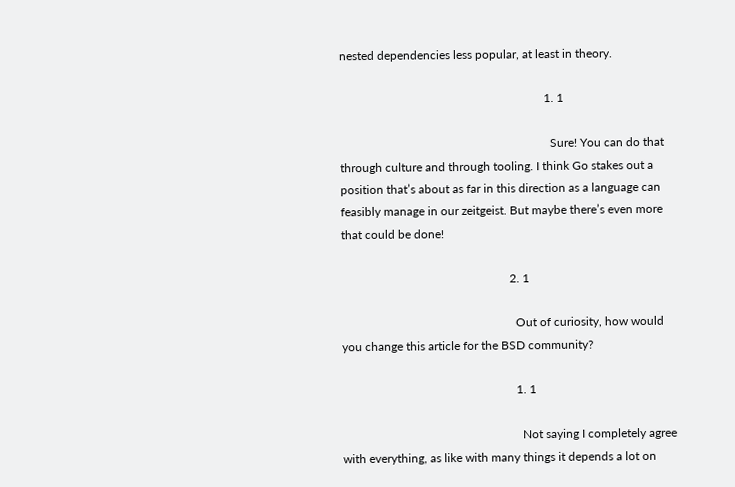nested dependencies less popular, at least in theory.

                                                                    1. 1

                                                                      Sure! You can do that through culture and through tooling. I think Go stakes out a position that’s about as far in this direction as a language can feasibly manage in our zeitgeist. But maybe there’s even more that could be done!

                                                        2. 1

                                                          Out of curiosity, how would you change this article for the BSD community?

                                                          1. 1

                                                            Not saying I completely agree with everything, as like with many things it depends a lot on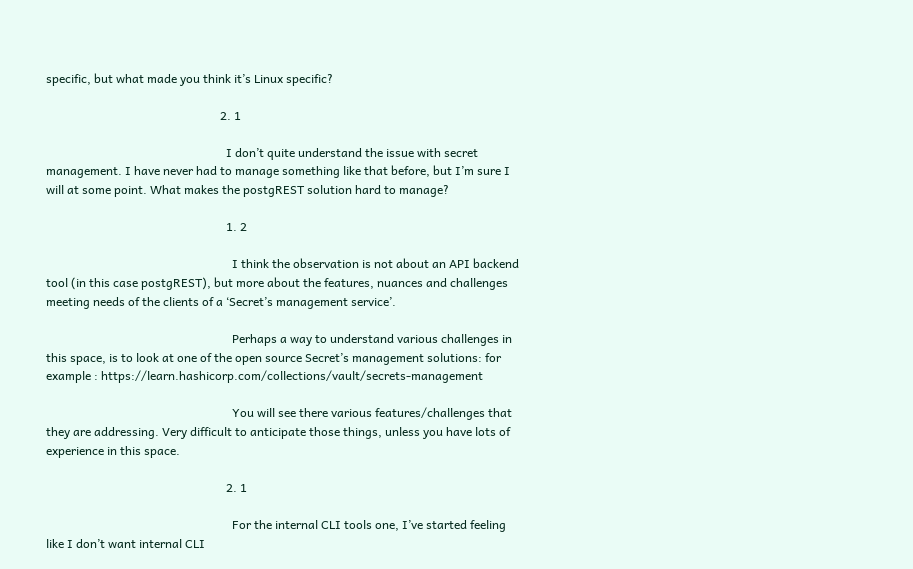specific, but what made you think it’s Linux specific?

                                                          2. 1

                                                            I don’t quite understand the issue with secret management. I have never had to manage something like that before, but I’m sure I will at some point. What makes the postgREST solution hard to manage?

                                                            1. 2

                                                              I think the observation is not about an API backend tool (in this case postgREST), but more about the features, nuances and challenges meeting needs of the clients of a ‘Secret’s management service’.

                                                              Perhaps a way to understand various challenges in this space, is to look at one of the open source Secret’s management solutions: for example : https://learn.hashicorp.com/collections/vault/secrets-management

                                                              You will see there various features/challenges that they are addressing. Very difficult to anticipate those things, unless you have lots of experience in this space.

                                                            2. 1

                                                              For the internal CLI tools one, I’ve started feeling like I don’t want internal CLI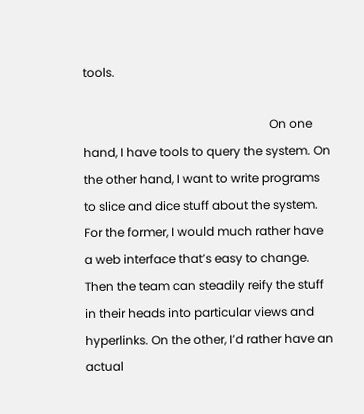tools.

                                                              On one hand, I have tools to query the system. On the other hand, I want to write programs to slice and dice stuff about the system. For the former, I would much rather have a web interface that’s easy to change. Then the team can steadily reify the stuff in their heads into particular views and hyperlinks. On the other, I’d rather have an actual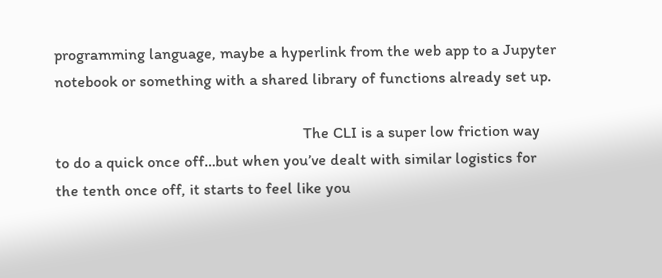programming language, maybe a hyperlink from the web app to a Jupyter notebook or something with a shared library of functions already set up.

                                                              The CLI is a super low friction way to do a quick once off…but when you’ve dealt with similar logistics for the tenth once off, it starts to feel like you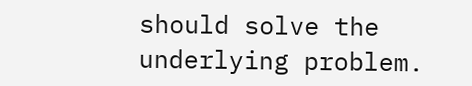should solve the underlying problem.